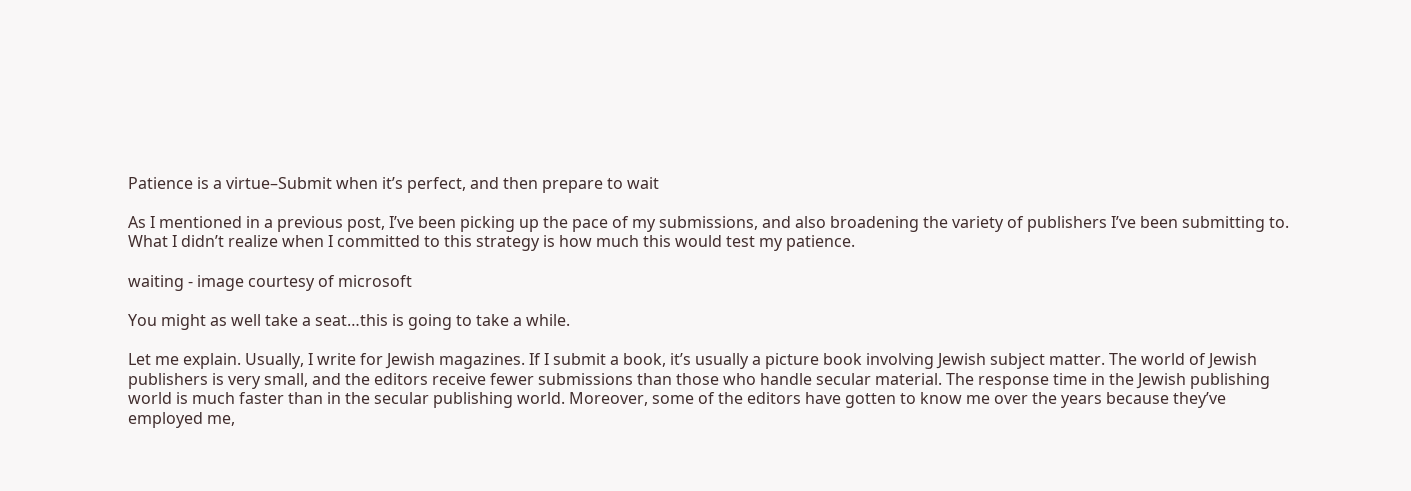Patience is a virtue–Submit when it’s perfect, and then prepare to wait

As I mentioned in a previous post, I’ve been picking up the pace of my submissions, and also broadening the variety of publishers I’ve been submitting to. What I didn’t realize when I committed to this strategy is how much this would test my patience.

waiting - image courtesy of microsoft

You might as well take a seat…this is going to take a while.

Let me explain. Usually, I write for Jewish magazines. If I submit a book, it’s usually a picture book involving Jewish subject matter. The world of Jewish publishers is very small, and the editors receive fewer submissions than those who handle secular material. The response time in the Jewish publishing world is much faster than in the secular publishing world. Moreover, some of the editors have gotten to know me over the years because they’ve employed me,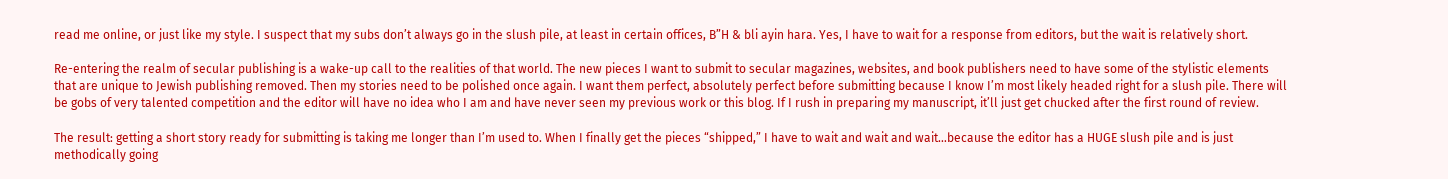read me online, or just like my style. I suspect that my subs don’t always go in the slush pile, at least in certain offices, B”H & bli ayin hara. Yes, I have to wait for a response from editors, but the wait is relatively short.

Re-entering the realm of secular publishing is a wake-up call to the realities of that world. The new pieces I want to submit to secular magazines, websites, and book publishers need to have some of the stylistic elements that are unique to Jewish publishing removed. Then my stories need to be polished once again. I want them perfect, absolutely perfect before submitting because I know I’m most likely headed right for a slush pile. There will be gobs of very talented competition and the editor will have no idea who I am and have never seen my previous work or this blog. If I rush in preparing my manuscript, it’ll just get chucked after the first round of review.

The result: getting a short story ready for submitting is taking me longer than I’m used to. When I finally get the pieces “shipped,” I have to wait and wait and wait…because the editor has a HUGE slush pile and is just methodically going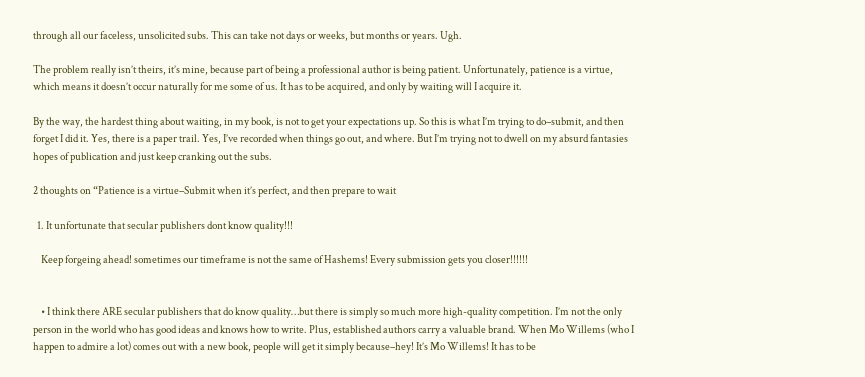through all our faceless, unsolicited subs. This can take not days or weeks, but months or years. Ugh.

The problem really isn’t theirs, it’s mine, because part of being a professional author is being patient. Unfortunately, patience is a virtue, which means it doesn’t occur naturally for me some of us. It has to be acquired, and only by waiting will I acquire it.

By the way, the hardest thing about waiting, in my book, is not to get your expectations up. So this is what I’m trying to do–submit, and then forget I did it. Yes, there is a paper trail. Yes, I’ve recorded when things go out, and where. But I’m trying not to dwell on my absurd fantasies hopes of publication and just keep cranking out the subs.

2 thoughts on “Patience is a virtue–Submit when it’s perfect, and then prepare to wait

  1. It unfortunate that secular publishers dont know quality!!!

    Keep forgeing ahead! sometimes our timeframe is not the same of Hashems! Every submission gets you closer!!!!!!


    • I think there ARE secular publishers that do know quality…but there is simply so much more high-quality competition. I’m not the only person in the world who has good ideas and knows how to write. Plus, established authors carry a valuable brand. When Mo Willems (who I happen to admire a lot) comes out with a new book, people will get it simply because–hey! It’s Mo Willems! It has to be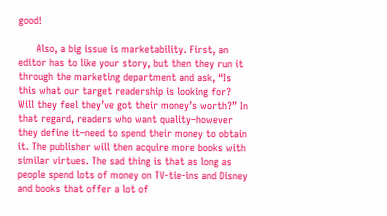good!

      Also, a big issue is marketability. First, an editor has to like your story, but then they run it through the marketing department and ask, “Is this what our target readership is looking for? Will they feel they’ve got their money’s worth?” In that regard, readers who want quality–however they define it–need to spend their money to obtain it. The publisher will then acquire more books with similar virtues. The sad thing is that as long as people spend lots of money on TV-tie-ins and Disney and books that offer a lot of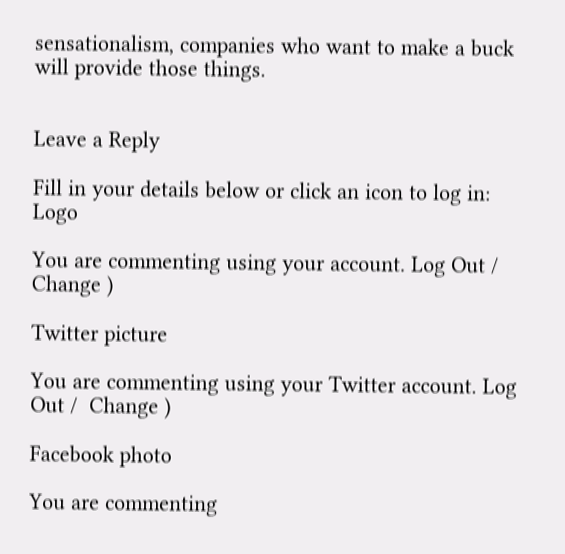sensationalism, companies who want to make a buck will provide those things.


Leave a Reply

Fill in your details below or click an icon to log in: Logo

You are commenting using your account. Log Out /  Change )

Twitter picture

You are commenting using your Twitter account. Log Out /  Change )

Facebook photo

You are commenting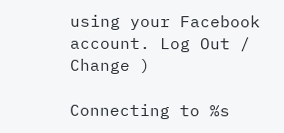using your Facebook account. Log Out /  Change )

Connecting to %s